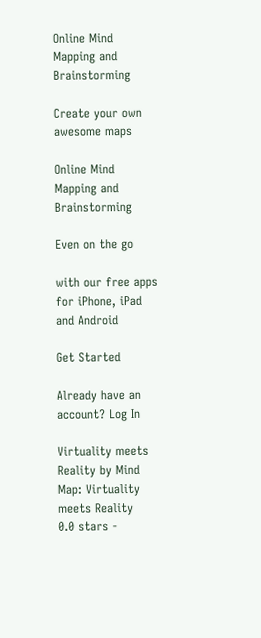Online Mind Mapping and Brainstorming

Create your own awesome maps

Online Mind Mapping and Brainstorming

Even on the go

with our free apps for iPhone, iPad and Android

Get Started

Already have an account? Log In

Virtuality meets Reality by Mind Map: Virtuality meets Reality
0.0 stars -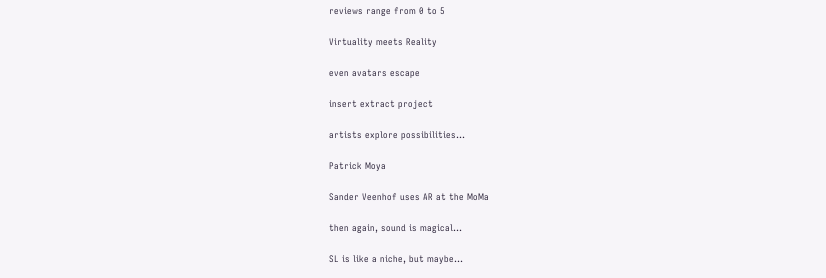reviews range from 0 to 5

Virtuality meets Reality

even avatars escape

insert extract project

artists explore possibilities...

Patrick Moya

Sander Veenhof uses AR at the MoMa

then again, sound is magical...

SL is like a niche, but maybe...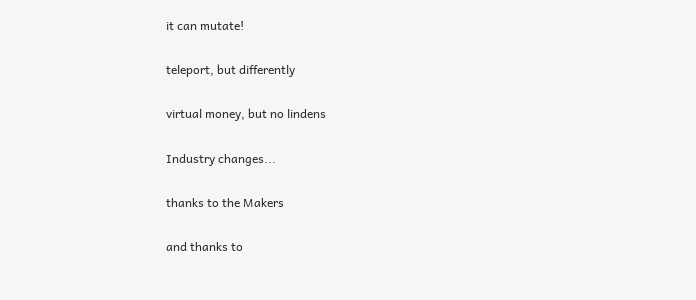it can mutate!

teleport, but differently

virtual money, but no lindens

Industry changes...

thanks to the Makers

and thanks to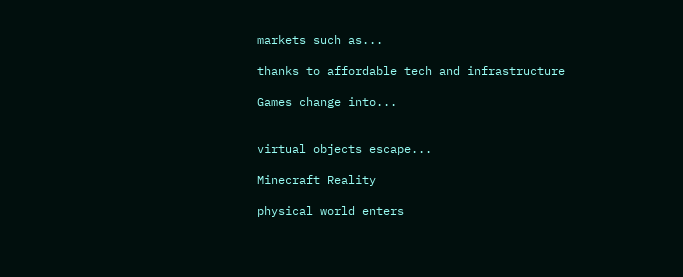markets such as...

thanks to affordable tech and infrastructure

Games change into...


virtual objects escape...

Minecraft Reality

physical world enters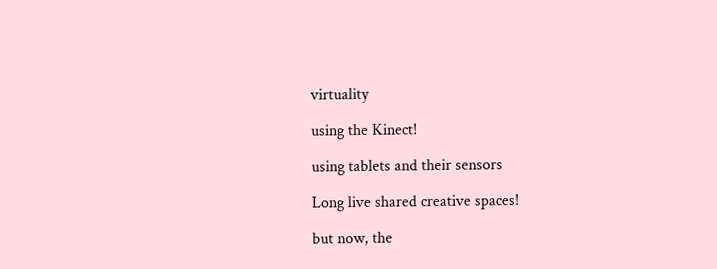virtuality

using the Kinect!

using tablets and their sensors

Long live shared creative spaces!

but now, the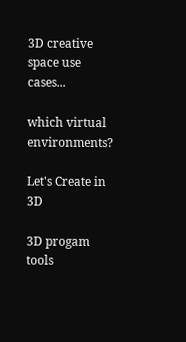3D creative space use cases...

which virtual environments?

Let's Create in 3D

3D progam tools